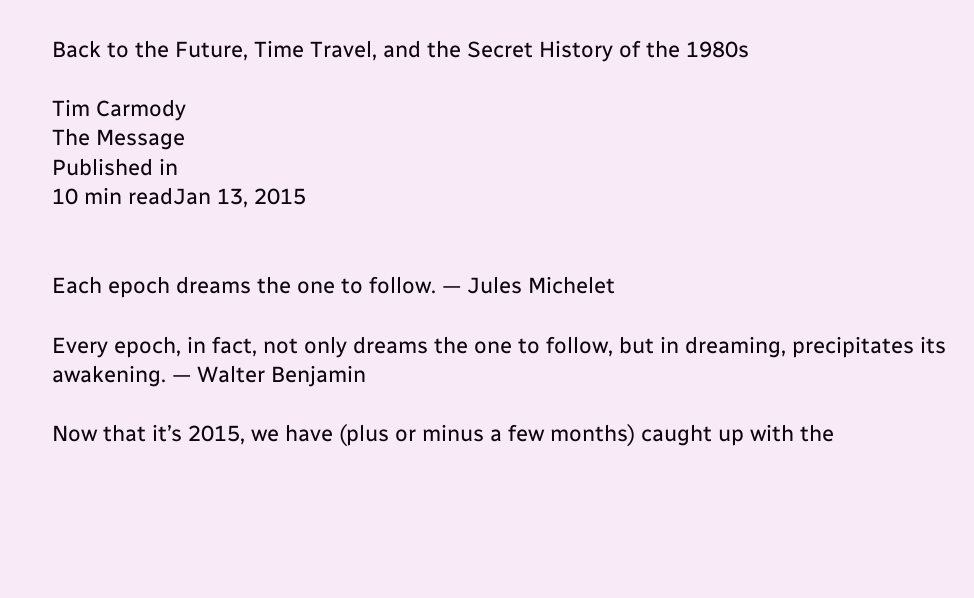Back to the Future, Time Travel, and the Secret History of the 1980s

Tim Carmody
The Message
Published in
10 min readJan 13, 2015


Each epoch dreams the one to follow. — Jules Michelet

Every epoch, in fact, not only dreams the one to follow, but in dreaming, precipitates its awakening. — Walter Benjamin

Now that it’s 2015, we have (plus or minus a few months) caught up with the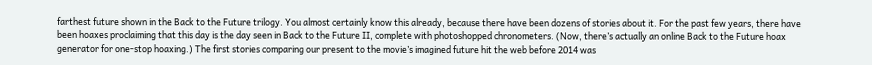farthest future shown in the Back to the Future trilogy. You almost certainly know this already, because there have been dozens of stories about it. For the past few years, there have been hoaxes proclaiming that this day is the day seen in Back to the Future II, complete with photoshopped chronometers. (Now, there’s actually an online Back to the Future hoax generator for one-stop hoaxing.) The first stories comparing our present to the movie’s imagined future hit the web before 2014 was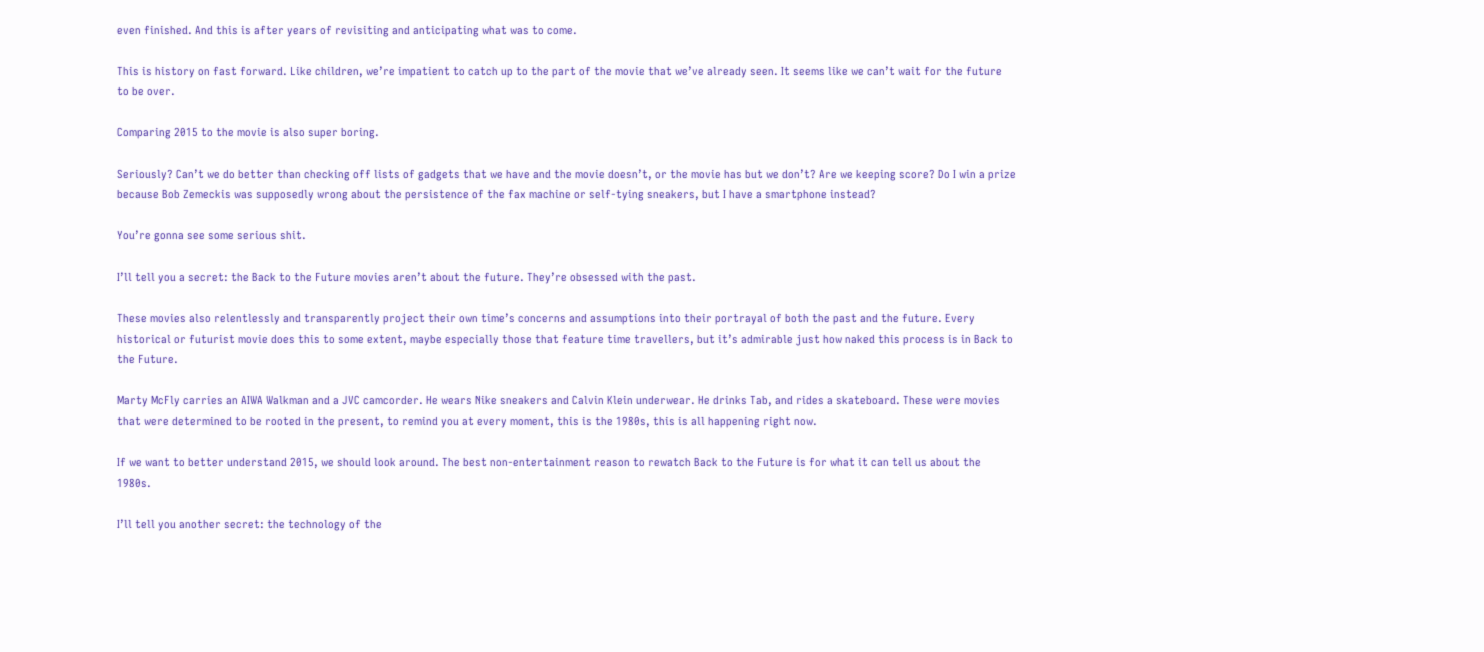even finished. And this is after years of revisiting and anticipating what was to come.

This is history on fast forward. Like children, we’re impatient to catch up to the part of the movie that we’ve already seen. It seems like we can’t wait for the future to be over.

Comparing 2015 to the movie is also super boring.

Seriously? Can’t we do better than checking off lists of gadgets that we have and the movie doesn’t, or the movie has but we don’t? Are we keeping score? Do I win a prize because Bob Zemeckis was supposedly wrong about the persistence of the fax machine or self-tying sneakers, but I have a smartphone instead?

You’re gonna see some serious shit.

I’ll tell you a secret: the Back to the Future movies aren’t about the future. They’re obsessed with the past.

These movies also relentlessly and transparently project their own time’s concerns and assumptions into their portrayal of both the past and the future. Every historical or futurist movie does this to some extent, maybe especially those that feature time travellers, but it’s admirable just how naked this process is in Back to the Future.

Marty McFly carries an AIWA Walkman and a JVC camcorder. He wears Nike sneakers and Calvin Klein underwear. He drinks Tab, and rides a skateboard. These were movies that were determined to be rooted in the present, to remind you at every moment, this is the 1980s, this is all happening right now.

If we want to better understand 2015, we should look around. The best non-entertainment reason to rewatch Back to the Future is for what it can tell us about the 1980s.

I’ll tell you another secret: the technology of the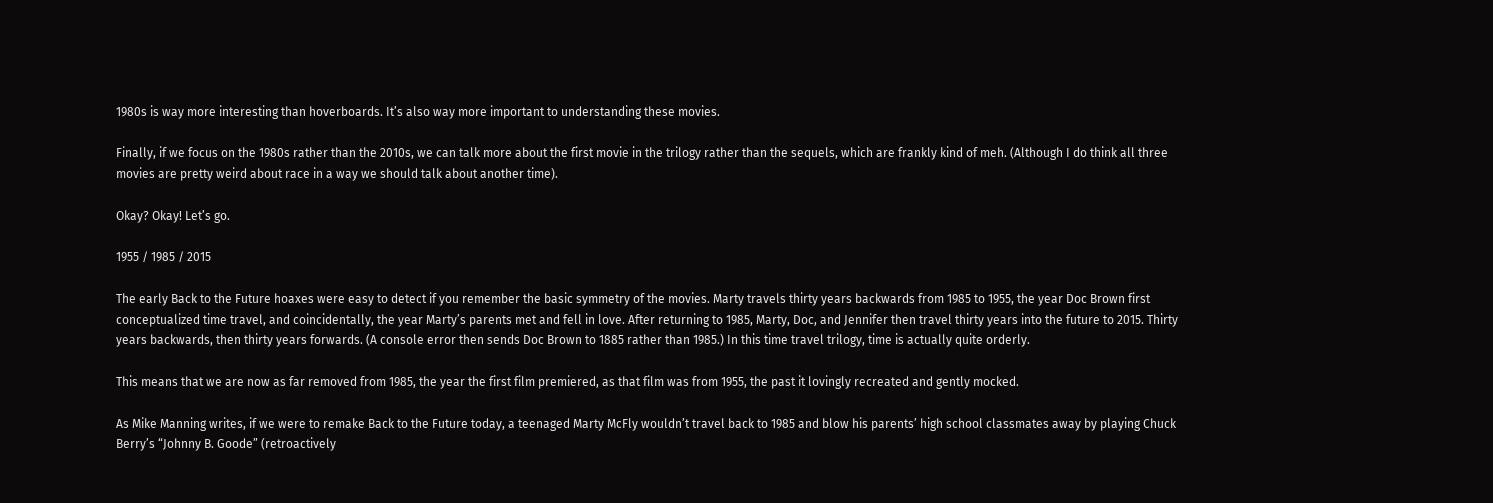1980s is way more interesting than hoverboards. It’s also way more important to understanding these movies.

Finally, if we focus on the 1980s rather than the 2010s, we can talk more about the first movie in the trilogy rather than the sequels, which are frankly kind of meh. (Although I do think all three movies are pretty weird about race in a way we should talk about another time).

Okay? Okay! Let’s go.

1955 / 1985 / 2015

The early Back to the Future hoaxes were easy to detect if you remember the basic symmetry of the movies. Marty travels thirty years backwards from 1985 to 1955, the year Doc Brown first conceptualized time travel, and coincidentally, the year Marty’s parents met and fell in love. After returning to 1985, Marty, Doc, and Jennifer then travel thirty years into the future to 2015. Thirty years backwards, then thirty years forwards. (A console error then sends Doc Brown to 1885 rather than 1985.) In this time travel trilogy, time is actually quite orderly.

This means that we are now as far removed from 1985, the year the first film premiered, as that film was from 1955, the past it lovingly recreated and gently mocked.

As Mike Manning writes, if we were to remake Back to the Future today, a teenaged Marty McFly wouldn’t travel back to 1985 and blow his parents’ high school classmates away by playing Chuck Berry’s “Johnny B. Goode” (retroactively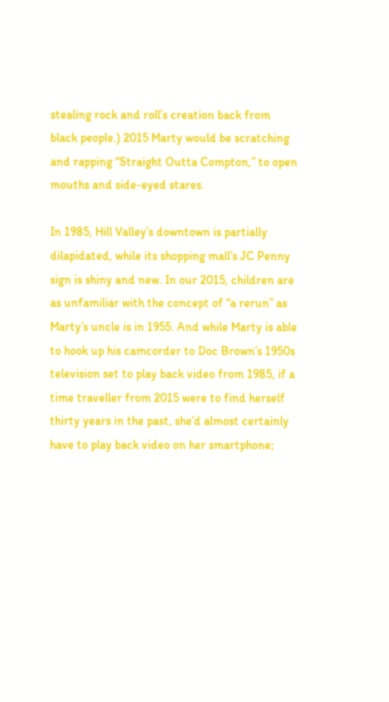stealing rock and roll’s creation back from black people.) 2015 Marty would be scratching and rapping “Straight Outta Compton,” to open mouths and side-eyed stares.

In 1985, Hill Valley’s downtown is partially dilapidated, while its shopping mall’s JC Penny sign is shiny and new. In our 2015, children are as unfamiliar with the concept of “a rerun” as Marty’s uncle is in 1955. And while Marty is able to hook up his camcorder to Doc Brown’s 1950s television set to play back video from 1985, if a time traveller from 2015 were to find herself thirty years in the past, she’d almost certainly have to play back video on her smartphone;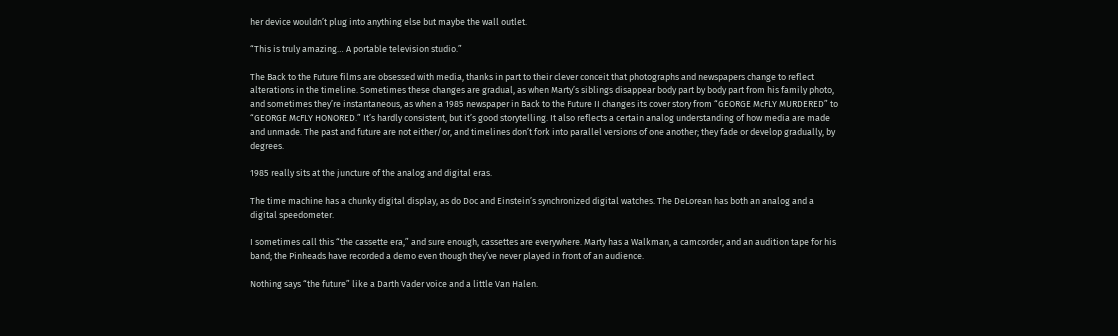her device wouldn’t plug into anything else but maybe the wall outlet.

“This is truly amazing… A portable television studio.”

The Back to the Future films are obsessed with media, thanks in part to their clever conceit that photographs and newspapers change to reflect alterations in the timeline. Sometimes these changes are gradual, as when Marty’s siblings disappear body part by body part from his family photo, and sometimes they’re instantaneous, as when a 1985 newspaper in Back to the Future II changes its cover story from “GEORGE McFLY MURDERED” to “GEORGE McFLY HONORED.” It’s hardly consistent, but it’s good storytelling. It also reflects a certain analog understanding of how media are made and unmade. The past and future are not either/or, and timelines don’t fork into parallel versions of one another; they fade or develop gradually, by degrees.

1985 really sits at the juncture of the analog and digital eras.

The time machine has a chunky digital display, as do Doc and Einstein’s synchronized digital watches. The DeLorean has both an analog and a digital speedometer.

I sometimes call this “the cassette era,” and sure enough, cassettes are everywhere. Marty has a Walkman, a camcorder, and an audition tape for his band; the Pinheads have recorded a demo even though they’ve never played in front of an audience.

Nothing says “the future” like a Darth Vader voice and a little Van Halen.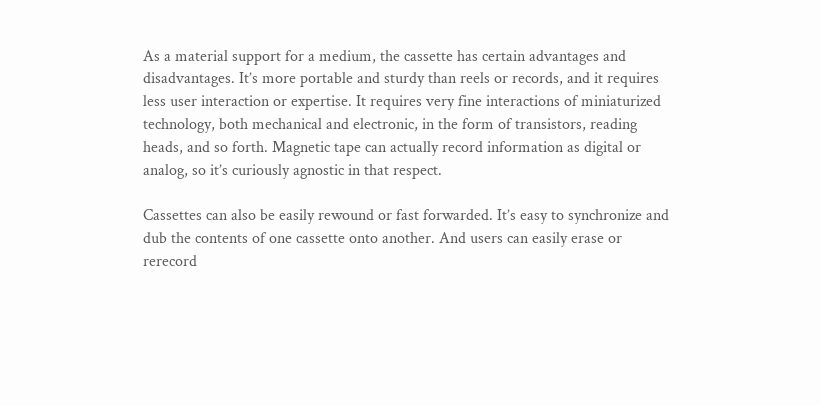As a material support for a medium, the cassette has certain advantages and disadvantages. It’s more portable and sturdy than reels or records, and it requires less user interaction or expertise. It requires very fine interactions of miniaturized technology, both mechanical and electronic, in the form of transistors, reading heads, and so forth. Magnetic tape can actually record information as digital or analog, so it’s curiously agnostic in that respect.

Cassettes can also be easily rewound or fast forwarded. It’s easy to synchronize and dub the contents of one cassette onto another. And users can easily erase or rerecord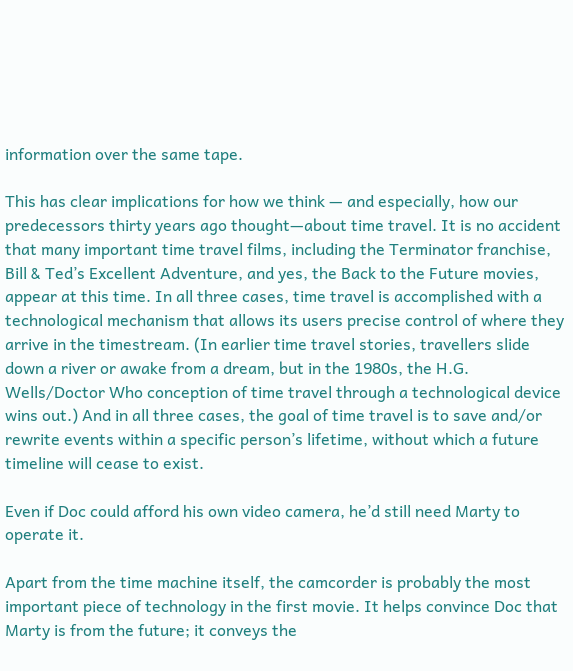information over the same tape.

This has clear implications for how we think — and especially, how our predecessors thirty years ago thought—about time travel. It is no accident that many important time travel films, including the Terminator franchise, Bill & Ted’s Excellent Adventure, and yes, the Back to the Future movies, appear at this time. In all three cases, time travel is accomplished with a technological mechanism that allows its users precise control of where they arrive in the timestream. (In earlier time travel stories, travellers slide down a river or awake from a dream, but in the 1980s, the H.G. Wells/Doctor Who conception of time travel through a technological device wins out.) And in all three cases, the goal of time travel is to save and/or rewrite events within a specific person’s lifetime, without which a future timeline will cease to exist.

Even if Doc could afford his own video camera, he’d still need Marty to operate it.

Apart from the time machine itself, the camcorder is probably the most important piece of technology in the first movie. It helps convince Doc that Marty is from the future; it conveys the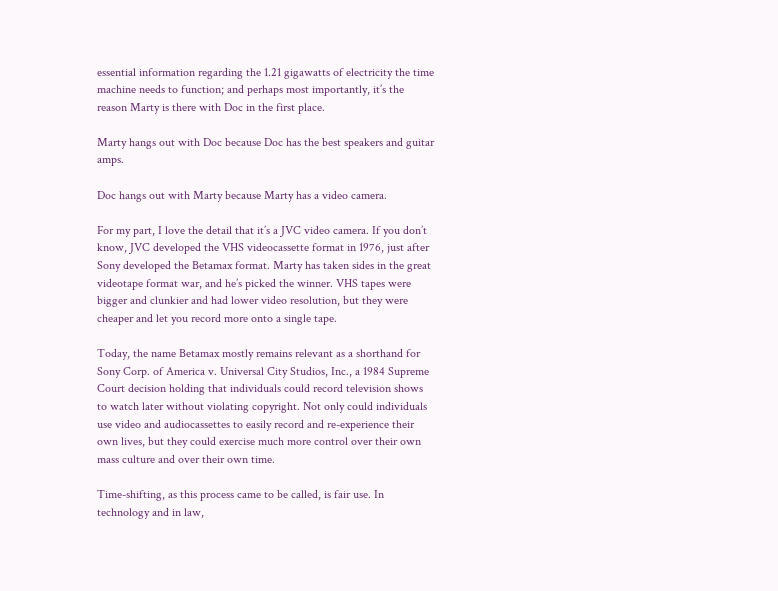essential information regarding the 1.21 gigawatts of electricity the time machine needs to function; and perhaps most importantly, it’s the reason Marty is there with Doc in the first place.

Marty hangs out with Doc because Doc has the best speakers and guitar amps.

Doc hangs out with Marty because Marty has a video camera.

For my part, I love the detail that it’s a JVC video camera. If you don’t know, JVC developed the VHS videocassette format in 1976, just after Sony developed the Betamax format. Marty has taken sides in the great videotape format war, and he’s picked the winner. VHS tapes were bigger and clunkier and had lower video resolution, but they were cheaper and let you record more onto a single tape.

Today, the name Betamax mostly remains relevant as a shorthand for Sony Corp. of America v. Universal City Studios, Inc., a 1984 Supreme Court decision holding that individuals could record television shows to watch later without violating copyright. Not only could individuals use video and audiocassettes to easily record and re-experience their own lives, but they could exercise much more control over their own mass culture and over their own time.

Time-shifting, as this process came to be called, is fair use. In technology and in law,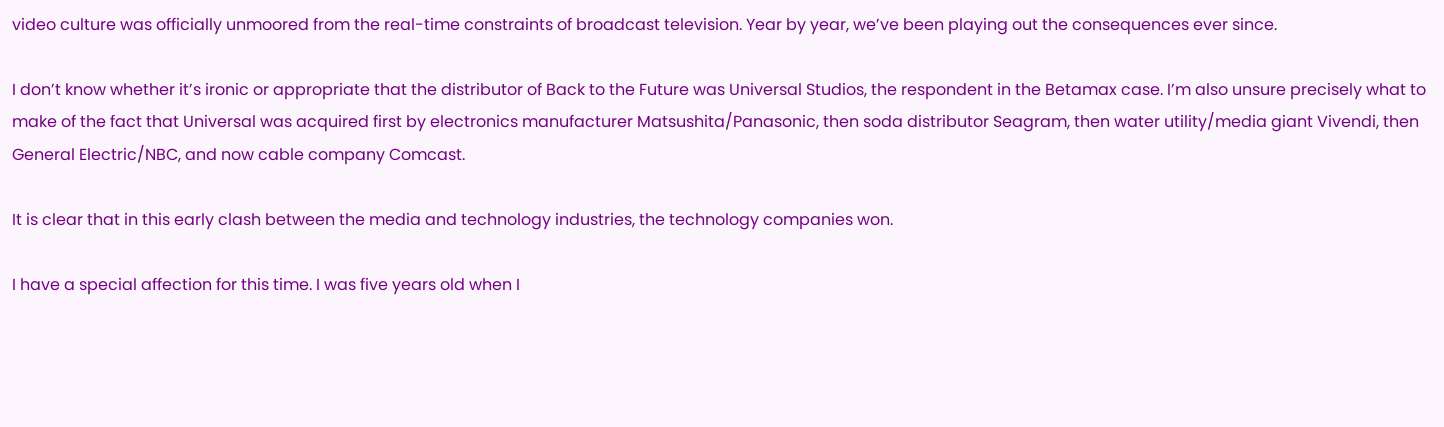video culture was officially unmoored from the real-time constraints of broadcast television. Year by year, we’ve been playing out the consequences ever since.

I don’t know whether it’s ironic or appropriate that the distributor of Back to the Future was Universal Studios, the respondent in the Betamax case. I’m also unsure precisely what to make of the fact that Universal was acquired first by electronics manufacturer Matsushita/Panasonic, then soda distributor Seagram, then water utility/media giant Vivendi, then General Electric/NBC, and now cable company Comcast.

It is clear that in this early clash between the media and technology industries, the technology companies won.

I have a special affection for this time. I was five years old when I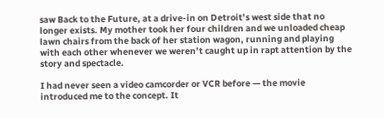saw Back to the Future, at a drive-in on Detroit’s west side that no longer exists. My mother took her four children and we unloaded cheap lawn chairs from the back of her station wagon, running and playing with each other whenever we weren’t caught up in rapt attention by the story and spectacle.

I had never seen a video camcorder or VCR before — the movie introduced me to the concept. It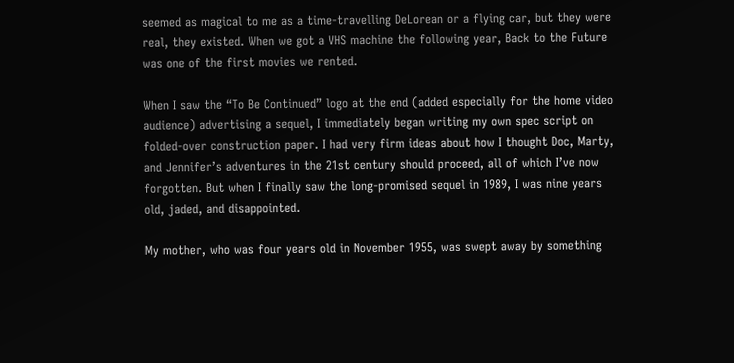seemed as magical to me as a time-travelling DeLorean or a flying car, but they were real, they existed. When we got a VHS machine the following year, Back to the Future was one of the first movies we rented.

When I saw the “To Be Continued” logo at the end (added especially for the home video audience) advertising a sequel, I immediately began writing my own spec script on folded-over construction paper. I had very firm ideas about how I thought Doc, Marty, and Jennifer’s adventures in the 21st century should proceed, all of which I’ve now forgotten. But when I finally saw the long-promised sequel in 1989, I was nine years old, jaded, and disappointed.

My mother, who was four years old in November 1955, was swept away by something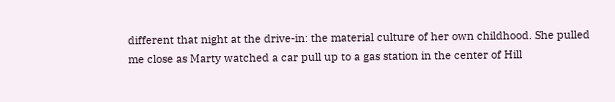different that night at the drive-in: the material culture of her own childhood. She pulled me close as Marty watched a car pull up to a gas station in the center of Hill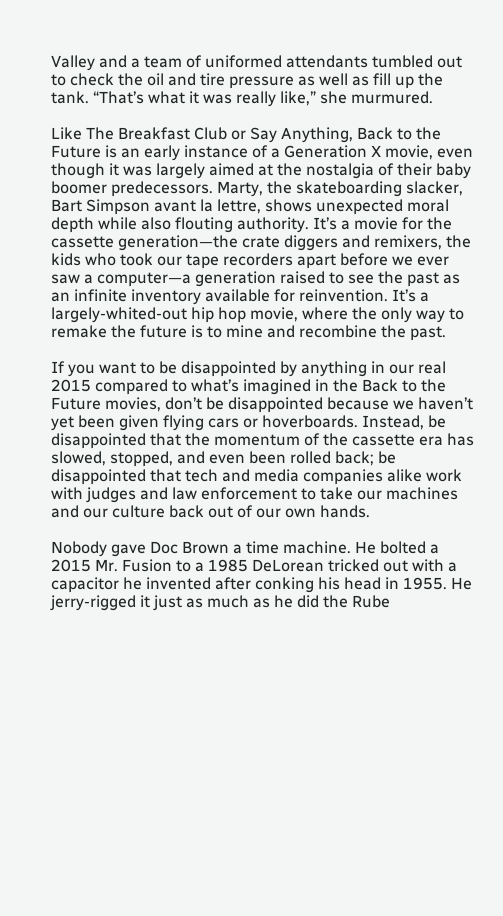Valley and a team of uniformed attendants tumbled out to check the oil and tire pressure as well as fill up the tank. “That’s what it was really like,” she murmured.

Like The Breakfast Club or Say Anything, Back to the Future is an early instance of a Generation X movie, even though it was largely aimed at the nostalgia of their baby boomer predecessors. Marty, the skateboarding slacker, Bart Simpson avant la lettre, shows unexpected moral depth while also flouting authority. It’s a movie for the cassette generation—the crate diggers and remixers, the kids who took our tape recorders apart before we ever saw a computer—a generation raised to see the past as an infinite inventory available for reinvention. It’s a largely-whited-out hip hop movie, where the only way to remake the future is to mine and recombine the past.

If you want to be disappointed by anything in our real 2015 compared to what’s imagined in the Back to the Future movies, don’t be disappointed because we haven’t yet been given flying cars or hoverboards. Instead, be disappointed that the momentum of the cassette era has slowed, stopped, and even been rolled back; be disappointed that tech and media companies alike work with judges and law enforcement to take our machines and our culture back out of our own hands.

Nobody gave Doc Brown a time machine. He bolted a 2015 Mr. Fusion to a 1985 DeLorean tricked out with a capacitor he invented after conking his head in 1955. He jerry-rigged it just as much as he did the Rube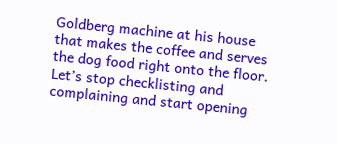Goldberg machine at his house that makes the coffee and serves the dog food right onto the floor. Let’s stop checklisting and complaining and start opening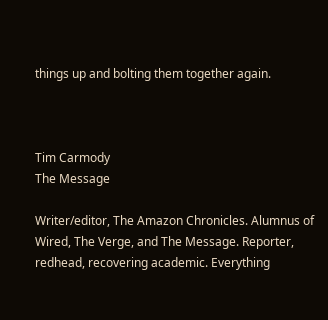things up and bolting them together again.



Tim Carmody
The Message

Writer/editor, The Amazon Chronicles. Alumnus of Wired, The Verge, and The Message. Reporter, redhead, recovering academic. Everything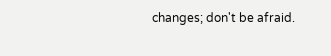changes; don't be afraid.